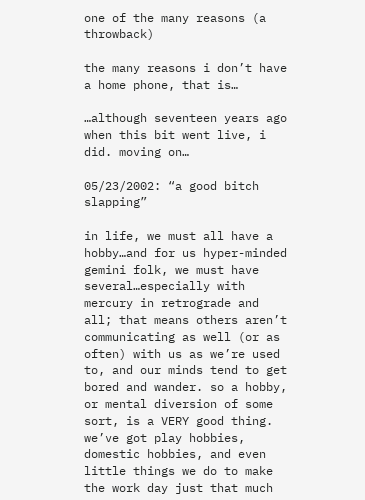one of the many reasons (a throwback)

the many reasons i don’t have a home phone, that is…

…although seventeen years ago when this bit went live, i did. moving on…

05/23/2002: “a good bitch slapping”

in life, we must all have a hobby…and for us hyper-minded gemini folk, we must have several…especially with mercury in retrograde and all; that means others aren’t communicating as well (or as often) with us as we’re used to, and our minds tend to get bored and wander. so a hobby, or mental diversion of some sort, is a VERY good thing. we’ve got play hobbies, domestic hobbies, and even little things we do to make the work day just that much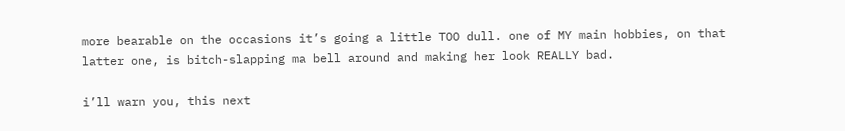more bearable on the occasions it’s going a little TOO dull. one of MY main hobbies, on that latter one, is bitch-slapping ma bell around and making her look REALLY bad.

i’ll warn you, this next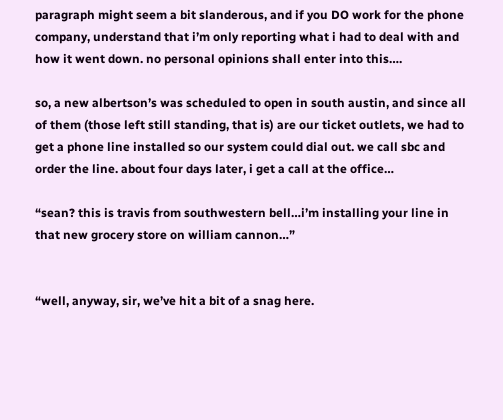paragraph might seem a bit slanderous, and if you DO work for the phone company, understand that i’m only reporting what i had to deal with and how it went down. no personal opinions shall enter into this….

so, a new albertson’s was scheduled to open in south austin, and since all of them (those left still standing, that is) are our ticket outlets, we had to get a phone line installed so our system could dial out. we call sbc and order the line. about four days later, i get a call at the office…

“sean? this is travis from southwestern bell…i’m installing your line in that new grocery store on william cannon…”


“well, anyway, sir, we’ve hit a bit of a snag here.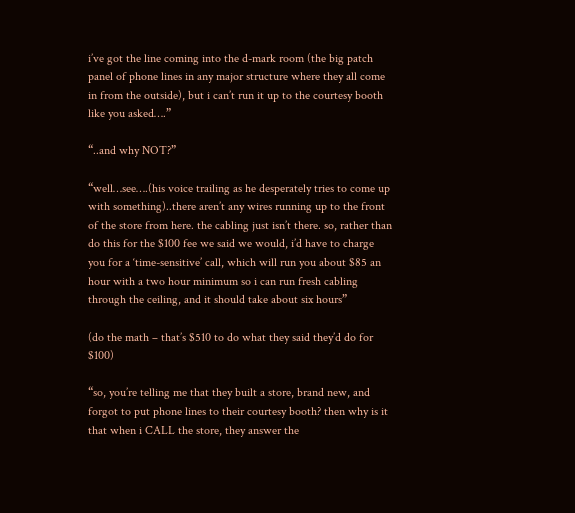i’ve got the line coming into the d-mark room (the big patch panel of phone lines in any major structure where they all come in from the outside), but i can’t run it up to the courtesy booth like you asked….”

“..and why NOT?”

“well…see….(his voice trailing as he desperately tries to come up with something)..there aren’t any wires running up to the front of the store from here. the cabling just isn’t there. so, rather than do this for the $100 fee we said we would, i’d have to charge you for a ‘time-sensitive’ call, which will run you about $85 an hour with a two hour minimum so i can run fresh cabling through the ceiling, and it should take about six hours”

(do the math – that’s $510 to do what they said they’d do for $100)

“so, you’re telling me that they built a store, brand new, and forgot to put phone lines to their courtesy booth? then why is it that when i CALL the store, they answer the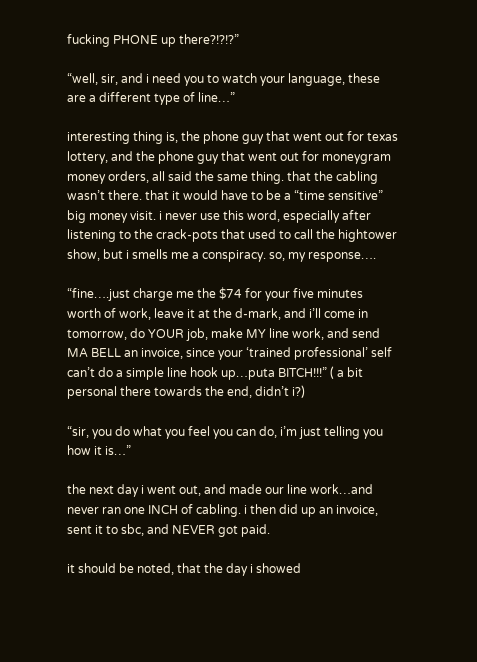fucking PHONE up there?!?!?”

“well, sir, and i need you to watch your language, these are a different type of line…”

interesting thing is, the phone guy that went out for texas lottery, and the phone guy that went out for moneygram money orders, all said the same thing. that the cabling wasn’t there. that it would have to be a “time sensitive” big money visit. i never use this word, especially after listening to the crack-pots that used to call the hightower show, but i smells me a conspiracy. so, my response….

“fine….just charge me the $74 for your five minutes worth of work, leave it at the d-mark, and i’ll come in tomorrow, do YOUR job, make MY line work, and send MA BELL an invoice, since your ‘trained professional’ self can’t do a simple line hook up…puta BITCH!!!” ( a bit personal there towards the end, didn’t i?)

“sir, you do what you feel you can do, i’m just telling you how it is…”

the next day i went out, and made our line work…and never ran one INCH of cabling. i then did up an invoice, sent it to sbc, and NEVER got paid.

it should be noted, that the day i showed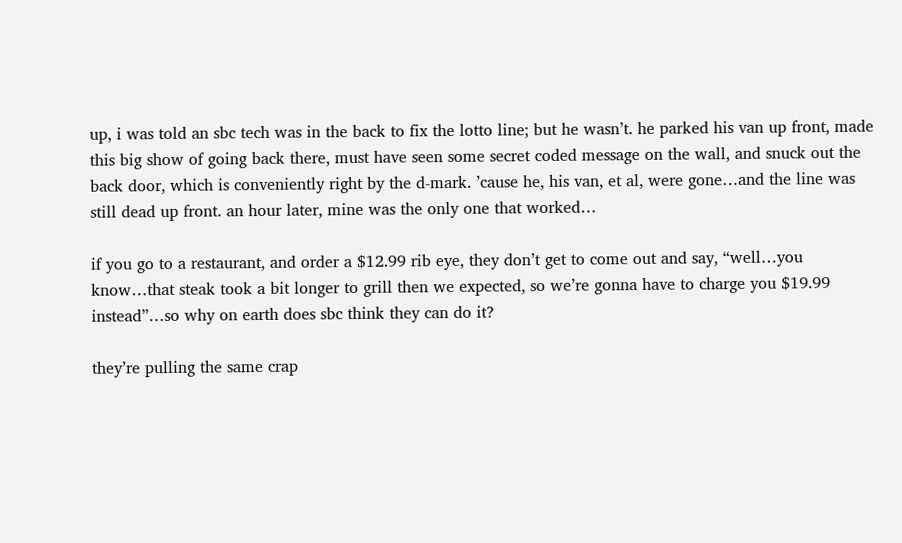up, i was told an sbc tech was in the back to fix the lotto line; but he wasn’t. he parked his van up front, made this big show of going back there, must have seen some secret coded message on the wall, and snuck out the back door, which is conveniently right by the d-mark. ’cause he, his van, et al, were gone…and the line was still dead up front. an hour later, mine was the only one that worked…

if you go to a restaurant, and order a $12.99 rib eye, they don’t get to come out and say, “well…you know…that steak took a bit longer to grill then we expected, so we’re gonna have to charge you $19.99 instead”…so why on earth does sbc think they can do it?

they’re pulling the same crap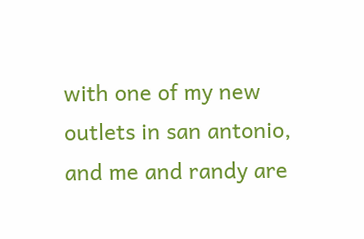with one of my new outlets in san antonio, and me and randy are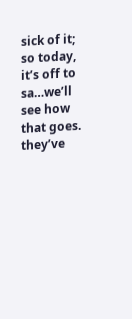sick of it; so today, it’s off to sa…we’ll see how that goes. they’ve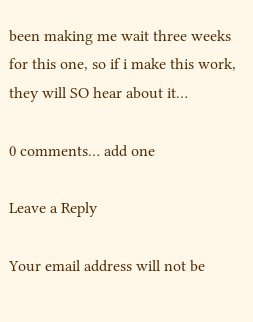been making me wait three weeks for this one, so if i make this work, they will SO hear about it…

0 comments… add one

Leave a Reply

Your email address will not be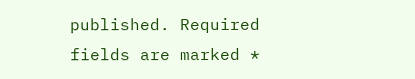published. Required fields are marked *